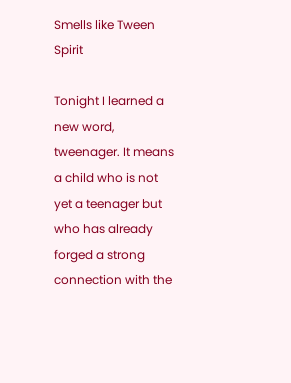Smells like Tween Spirit

Tonight I learned a new word, tweenager. It means a child who is not yet a teenager but who has already forged a strong connection with the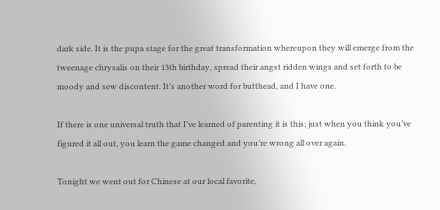dark side. It is the pupa stage for the great transformation whereupon they will emerge from the tweenage chrysalis on their 13th birthday, spread their angst ridden wings and set forth to be moody and sew discontent. It’s another word for butthead, and I have one.

If there is one universal truth that I’ve learned of parenting it is this; just when you think you’ve figured it all out, you learn the game changed and you’re wrong all over again.

Tonight we went out for Chinese at our local favorite,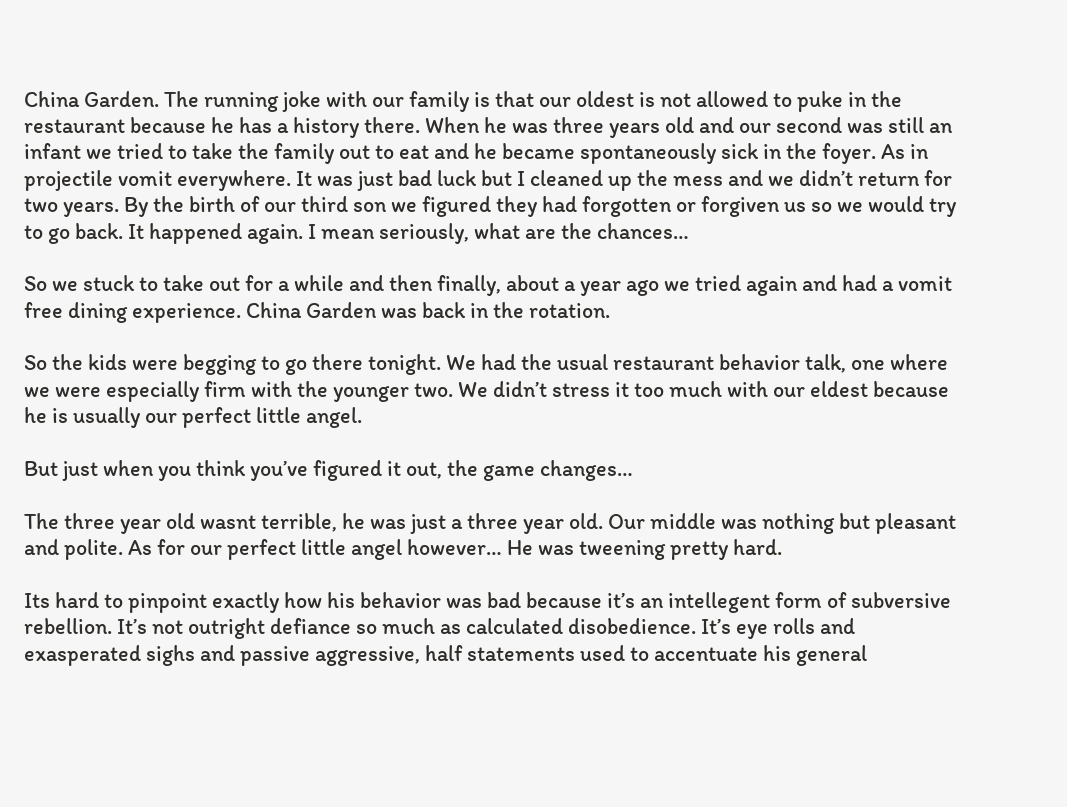China Garden. The running joke with our family is that our oldest is not allowed to puke in the restaurant because he has a history there. When he was three years old and our second was still an infant we tried to take the family out to eat and he became spontaneously sick in the foyer. As in projectile vomit everywhere. It was just bad luck but I cleaned up the mess and we didn’t return for two years. By the birth of our third son we figured they had forgotten or forgiven us so we would try to go back. It happened again. I mean seriously, what are the chances…

So we stuck to take out for a while and then finally, about a year ago we tried again and had a vomit free dining experience. China Garden was back in the rotation.

So the kids were begging to go there tonight. We had the usual restaurant behavior talk, one where we were especially firm with the younger two. We didn’t stress it too much with our eldest because he is usually our perfect little angel.

But just when you think you’ve figured it out, the game changes…

The three year old wasnt terrible, he was just a three year old. Our middle was nothing but pleasant and polite. As for our perfect little angel however… He was tweening pretty hard.

Its hard to pinpoint exactly how his behavior was bad because it’s an intellegent form of subversive rebellion. It’s not outright defiance so much as calculated disobedience. It’s eye rolls and exasperated sighs and passive aggressive, half statements used to accentuate his general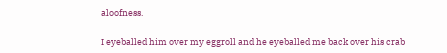aloofness.

I eyeballed him over my eggroll and he eyeballed me back over his crab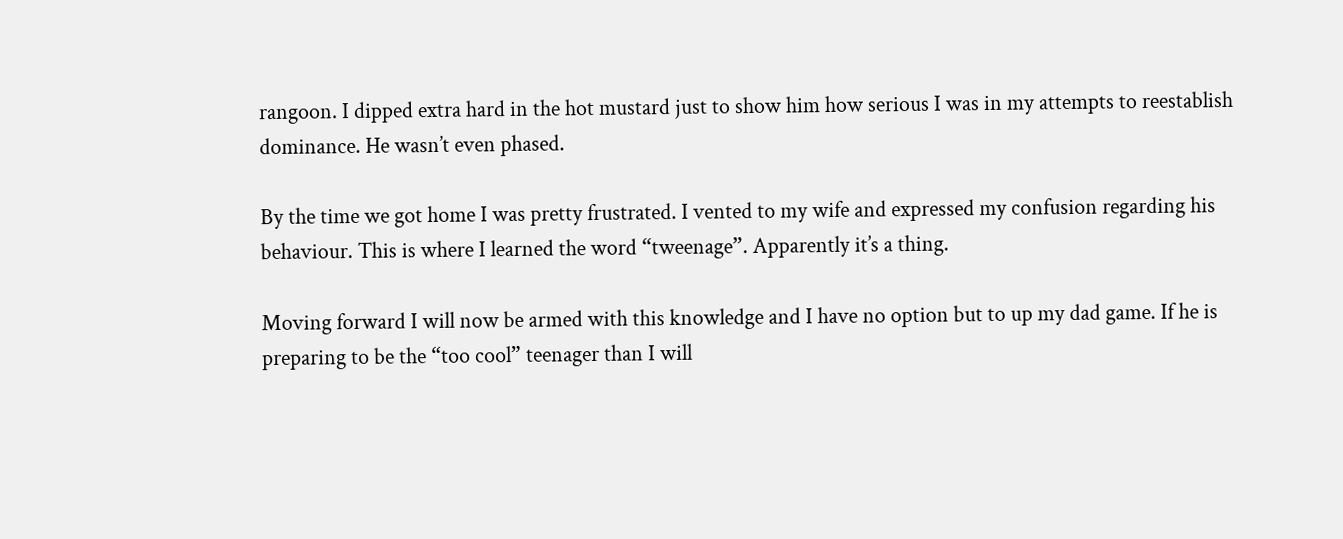rangoon. I dipped extra hard in the hot mustard just to show him how serious I was in my attempts to reestablish dominance. He wasn’t even phased.

By the time we got home I was pretty frustrated. I vented to my wife and expressed my confusion regarding his behaviour. This is where I learned the word “tweenage”. Apparently it’s a thing.

Moving forward I will now be armed with this knowledge and I have no option but to up my dad game. If he is preparing to be the “too cool” teenager than I will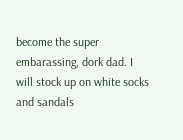become the super embarassing, dork dad. I will stock up on white socks and sandals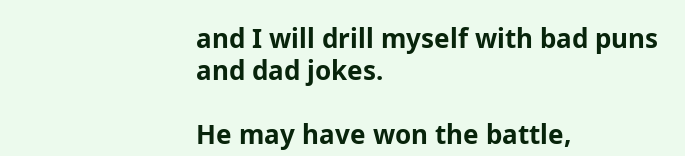and I will drill myself with bad puns and dad jokes.

He may have won the battle,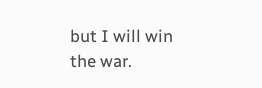but I will win the war.